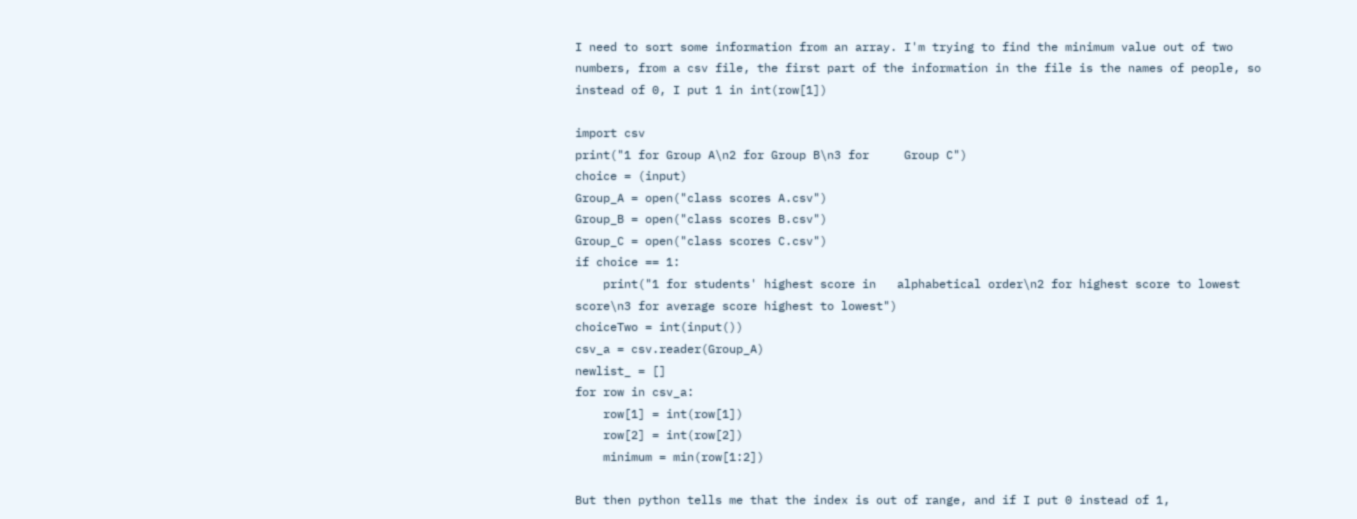I need to sort some information from an array. I'm trying to find the minimum value out of two numbers, from a csv file, the first part of the information in the file is the names of people, so instead of 0, I put 1 in int(row[1])

import csv
print("1 for Group A\n2 for Group B\n3 for     Group C")
choice = (input)
Group_A = open("class scores A.csv")
Group_B = open("class scores B.csv")
Group_C = open("class scores C.csv")
if choice == 1:
    print("1 for students' highest score in   alphabetical order\n2 for highest score to lowest score\n3 for average score highest to lowest")
choiceTwo = int(input())
csv_a = csv.reader(Group_A)
newlist_ = []
for row in csv_a:
    row[1] = int(row[1])
    row[2] = int(row[2])
    minimum = min(row[1:2])

But then python tells me that the index is out of range, and if I put 0 instead of 1,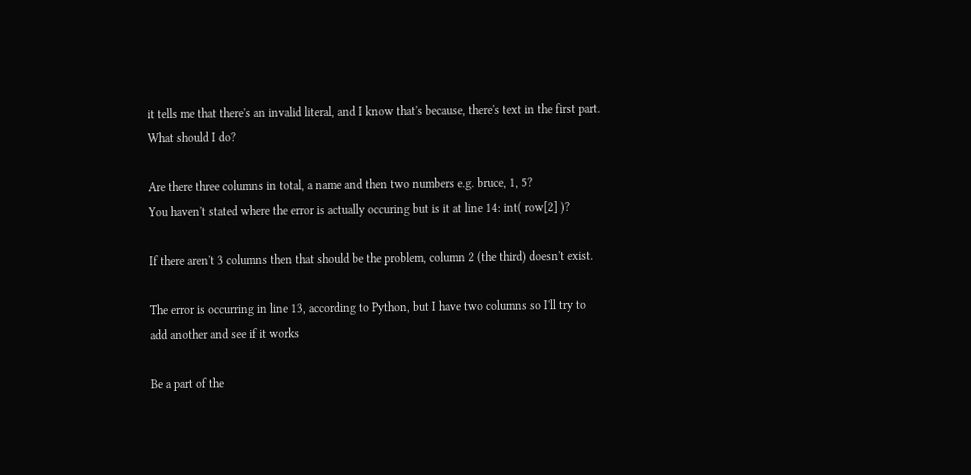it tells me that there's an invalid literal, and I know that's because, there's text in the first part. What should I do?

Are there three columns in total, a name and then two numbers e.g. bruce, 1, 5?
You haven't stated where the error is actually occuring but is it at line 14: int( row[2] )?

If there aren't 3 columns then that should be the problem, column 2 (the third) doesn't exist.

The error is occurring in line 13, according to Python, but I have two columns so I'll try to add another and see if it works

Be a part of the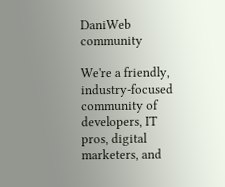DaniWeb community

We're a friendly, industry-focused community of developers, IT pros, digital marketers, and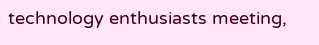technology enthusiasts meeting,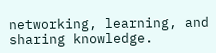networking, learning, and sharing knowledge.